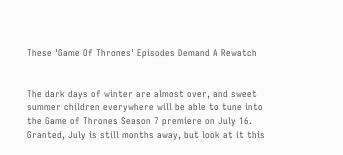These 'Game Of Thrones' Episodes Demand A Rewatch


The dark days of winter are almost over, and sweet summer children everywhere will be able to tune into the Game of Thrones Season 7 premiere on July 16. Granted, July is still months away, but look at it this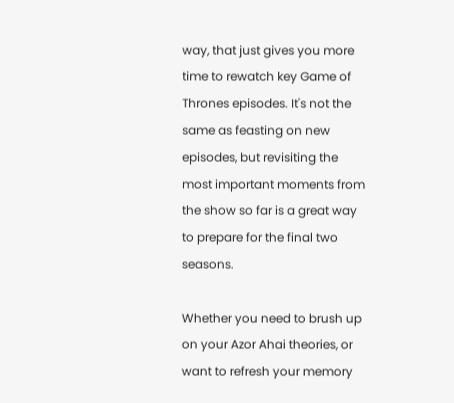way, that just gives you more time to rewatch key Game of Thrones episodes. It's not the same as feasting on new episodes, but revisiting the most important moments from the show so far is a great way to prepare for the final two seasons.

Whether you need to brush up on your Azor Ahai theories, or want to refresh your memory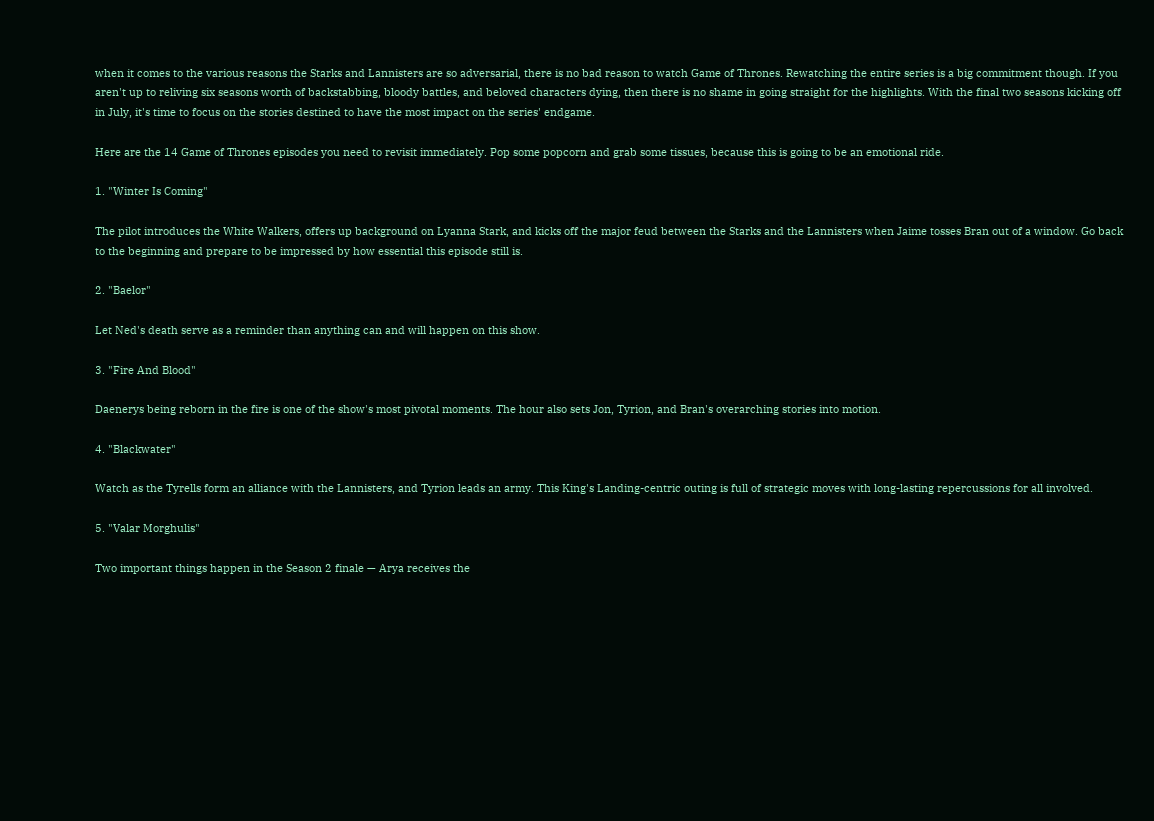when it comes to the various reasons the Starks and Lannisters are so adversarial, there is no bad reason to watch Game of Thrones. Rewatching the entire series is a big commitment though. If you aren't up to reliving six seasons worth of backstabbing, bloody battles, and beloved characters dying, then there is no shame in going straight for the highlights. With the final two seasons kicking off in July, it's time to focus on the stories destined to have the most impact on the series' endgame.

Here are the 14 Game of Thrones episodes you need to revisit immediately. Pop some popcorn and grab some tissues, because this is going to be an emotional ride.

1. "Winter Is Coming"

The pilot introduces the White Walkers, offers up background on Lyanna Stark, and kicks off the major feud between the Starks and the Lannisters when Jaime tosses Bran out of a window. Go back to the beginning and prepare to be impressed by how essential this episode still is.

2. "Baelor"

Let Ned's death serve as a reminder than anything can and will happen on this show.

3. "Fire And Blood"

Daenerys being reborn in the fire is one of the show's most pivotal moments. The hour also sets Jon, Tyrion, and Bran's overarching stories into motion.

4. "Blackwater"

Watch as the Tyrells form an alliance with the Lannisters, and Tyrion leads an army. This King's Landing-centric outing is full of strategic moves with long-lasting repercussions for all involved.

5. "Valar Morghulis"

Two important things happen in the Season 2 finale — Arya receives the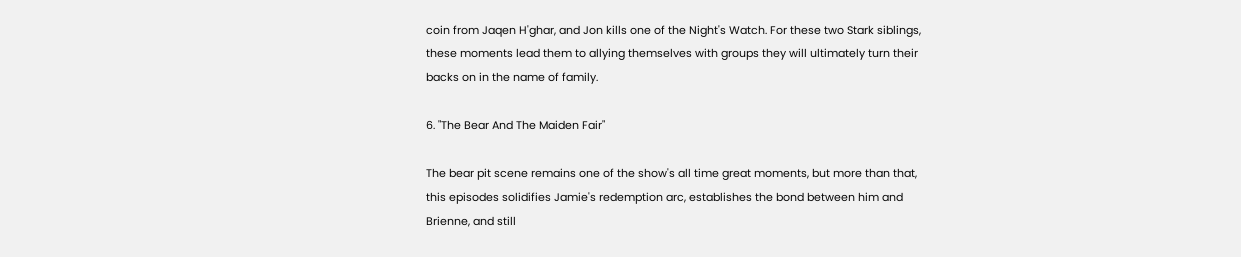coin from Jaqen H'ghar, and Jon kills one of the Night's Watch. For these two Stark siblings, these moments lead them to allying themselves with groups they will ultimately turn their backs on in the name of family.

6. "The Bear And The Maiden Fair"

The bear pit scene remains one of the show's all time great moments, but more than that, this episodes solidifies Jamie's redemption arc, establishes the bond between him and Brienne, and still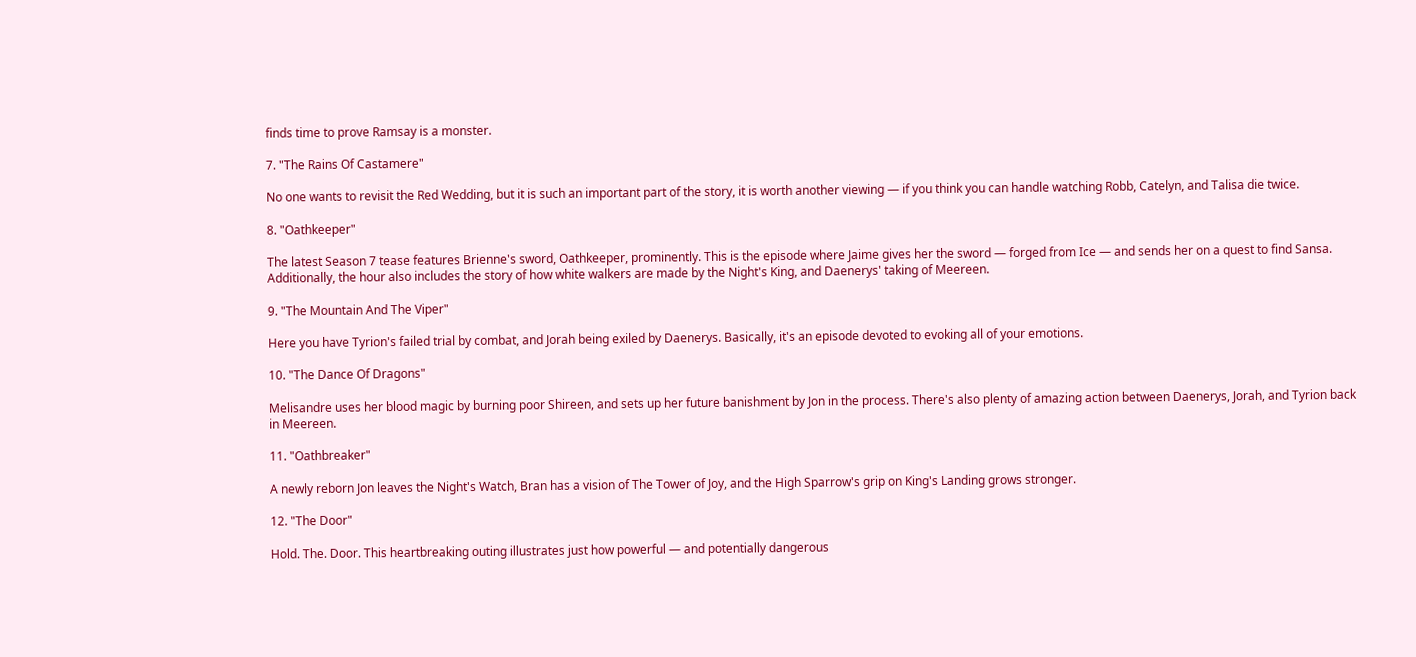finds time to prove Ramsay is a monster.

7. "The Rains Of Castamere"

No one wants to revisit the Red Wedding, but it is such an important part of the story, it is worth another viewing — if you think you can handle watching Robb, Catelyn, and Talisa die twice.

8. "Oathkeeper"

The latest Season 7 tease features Brienne's sword, Oathkeeper, prominently. This is the episode where Jaime gives her the sword — forged from Ice — and sends her on a quest to find Sansa. Additionally, the hour also includes the story of how white walkers are made by the Night's King, and Daenerys' taking of Meereen.

9. "The Mountain And The Viper"

Here you have Tyrion's failed trial by combat, and Jorah being exiled by Daenerys. Basically, it's an episode devoted to evoking all of your emotions.

10. "The Dance Of Dragons"

Melisandre uses her blood magic by burning poor Shireen, and sets up her future banishment by Jon in the process. There's also plenty of amazing action between Daenerys, Jorah, and Tyrion back in Meereen.

11. "Oathbreaker"

A newly reborn Jon leaves the Night's Watch, Bran has a vision of The Tower of Joy, and the High Sparrow's grip on King's Landing grows stronger.

12. "The Door"

Hold. The. Door. This heartbreaking outing illustrates just how powerful — and potentially dangerous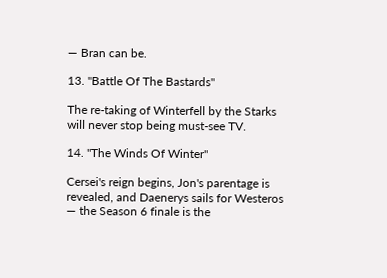— Bran can be.

13. "Battle Of The Bastards"

The re-taking of Winterfell by the Starks will never stop being must-see TV.

14. "The Winds Of Winter"

Cersei's reign begins, Jon's parentage is revealed, and Daenerys sails for Westeros — the Season 6 finale is the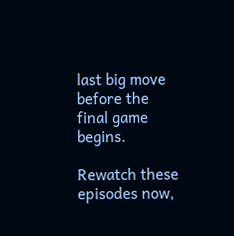last big move before the final game begins.

Rewatch these episodes now,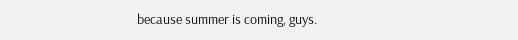because summer is coming, guys.